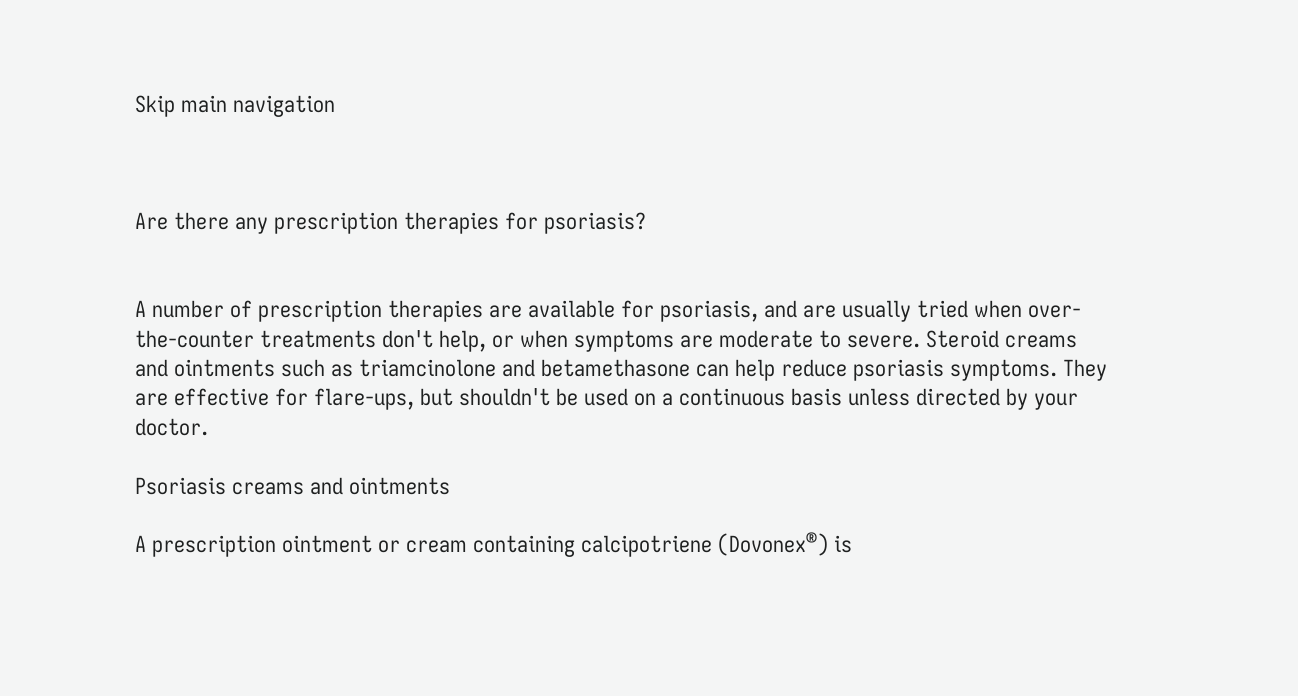Skip main navigation



Are there any prescription therapies for psoriasis?


A number of prescription therapies are available for psoriasis, and are usually tried when over-the-counter treatments don't help, or when symptoms are moderate to severe. Steroid creams and ointments such as triamcinolone and betamethasone can help reduce psoriasis symptoms. They are effective for flare-ups, but shouldn't be used on a continuous basis unless directed by your doctor.

Psoriasis creams and ointments

A prescription ointment or cream containing calcipotriene (Dovonex®) is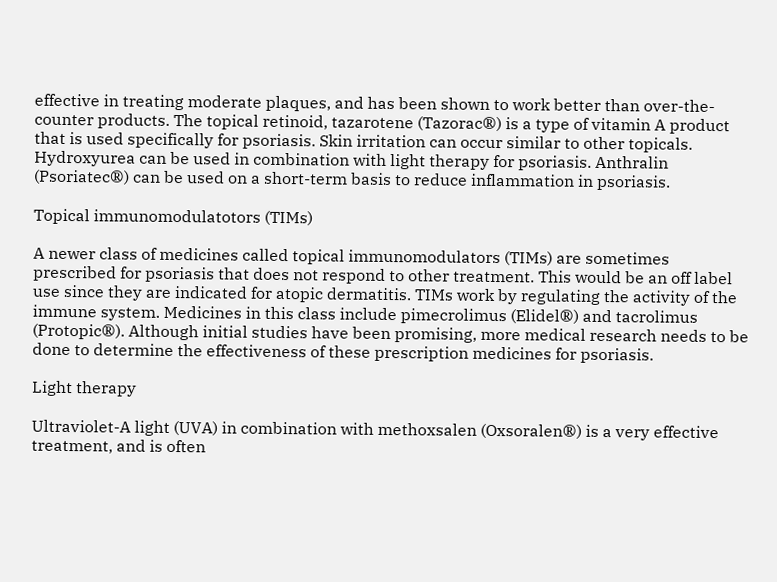effective in treating moderate plaques, and has been shown to work better than over-the-counter products. The topical retinoid, tazarotene (Tazorac®) is a type of vitamin A product that is used specifically for psoriasis. Skin irritation can occur similar to other topicals. Hydroxyurea can be used in combination with light therapy for psoriasis. Anthralin (Psoriatec®) can be used on a short-term basis to reduce inflammation in psoriasis.

Topical immunomodulatotors (TIMs)

A newer class of medicines called topical immunomodulators (TIMs) are sometimes prescribed for psoriasis that does not respond to other treatment. This would be an off label use since they are indicated for atopic dermatitis. TIMs work by regulating the activity of the immune system. Medicines in this class include pimecrolimus (Elidel®) and tacrolimus (Protopic®). Although initial studies have been promising, more medical research needs to be done to determine the effectiveness of these prescription medicines for psoriasis.

Light therapy

Ultraviolet-A light (UVA) in combination with methoxsalen (Oxsoralen®) is a very effective treatment, and is often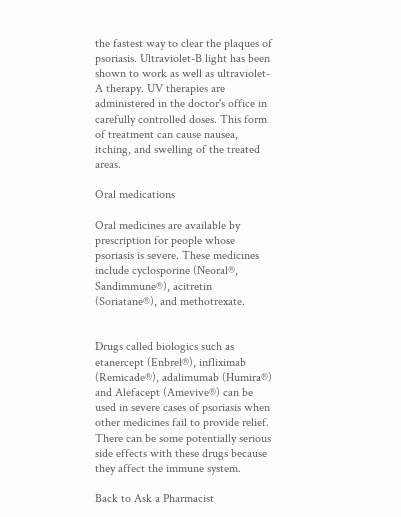the fastest way to clear the plaques of psoriasis. Ultraviolet-B light has been shown to work as well as ultraviolet-A therapy. UV therapies are administered in the doctor's office in carefully controlled doses. This form of treatment can cause nausea, itching, and swelling of the treated areas.

Oral medications

Oral medicines are available by prescription for people whose psoriasis is severe. These medicines include cyclosporine (Neoral®, Sandimmune®), acitretin (Soriatane®), and methotrexate.


Drugs called biologics such as etanercept (Enbrel®), infliximab (Remicade®), adalimumab (Humira®) and Alefacept (Amevive®) can be used in severe cases of psoriasis when other medicines fail to provide relief. There can be some potentially serious side effects with these drugs because they affect the immune system.

Back to Ask a Pharmacist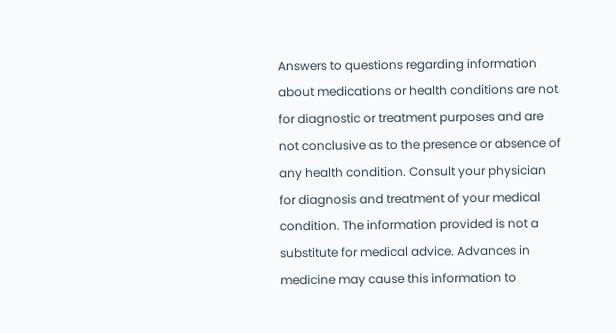Answers to questions regarding information about medications or health conditions are not for diagnostic or treatment purposes and are not conclusive as to the presence or absence of any health condition. Consult your physician for diagnosis and treatment of your medical condition. The information provided is not a substitute for medical advice. Advances in medicine may cause this information to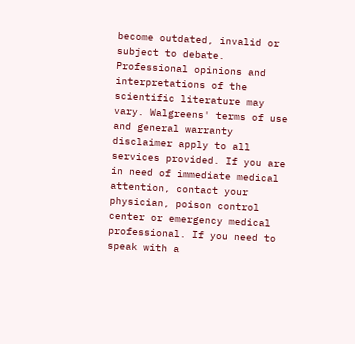become outdated, invalid or subject to debate. Professional opinions and interpretations of the scientific literature may vary. Walgreens' terms of use and general warranty disclaimer apply to all services provided. If you are in need of immediate medical attention, contact your physician, poison control center or emergency medical professional. If you need to speak with a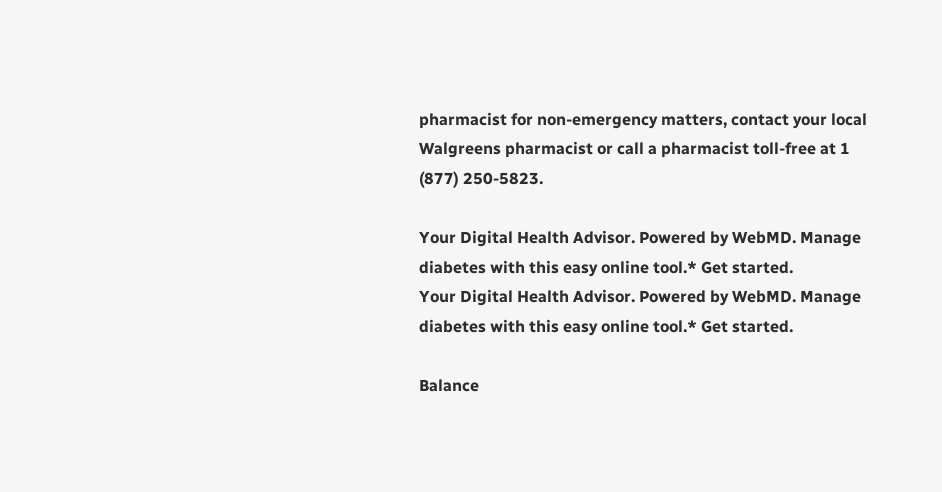pharmacist for non-emergency matters, contact your local Walgreens pharmacist or call a pharmacist toll-free at 1 (877) 250-5823.

Your Digital Health Advisor. Powered by WebMD. Manage diabetes with this easy online tool.* Get started.
Your Digital Health Advisor. Powered by WebMD. Manage diabetes with this easy online tool.* Get started.

Balance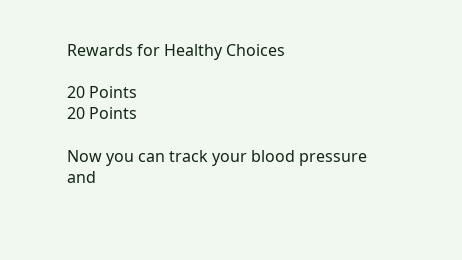Rewards for Healthy Choices

20 Points
20 Points

Now you can track your blood pressure and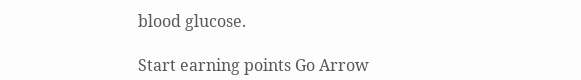blood glucose.

Start earning points Go Arrow